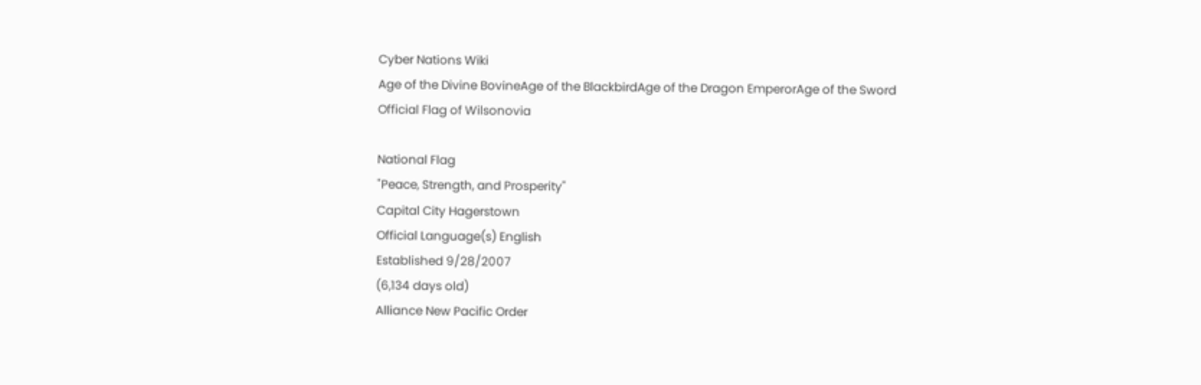Cyber Nations Wiki
Age of the Divine BovineAge of the BlackbirdAge of the Dragon EmperorAge of the Sword
Official Flag of Wilsonovia

National Flag
"Peace, Strength, and Prosperity"
Capital City Hagerstown
Official Language(s) English
Established 9/28/2007
(6,134 days old)
Alliance New Pacific Order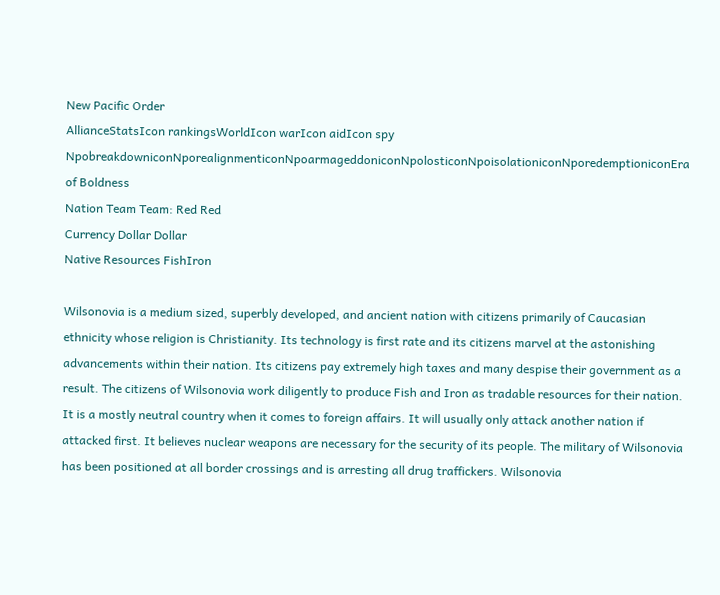New Pacific Order
AllianceStatsIcon rankingsWorldIcon warIcon aidIcon spy
NpobreakdowniconNporealignmenticonNpoarmageddoniconNpolosticonNpoisolationiconNporedemptioniconEra of Boldness
Nation Team Team: Red Red
Currency Dollar Dollar
Native Resources FishIron

Wilsonovia is a medium sized, superbly developed, and ancient nation with citizens primarily of Caucasian ethnicity whose religion is Christianity. Its technology is first rate and its citizens marvel at the astonishing advancements within their nation. Its citizens pay extremely high taxes and many despise their government as a result. The citizens of Wilsonovia work diligently to produce Fish and Iron as tradable resources for their nation. It is a mostly neutral country when it comes to foreign affairs. It will usually only attack another nation if attacked first. It believes nuclear weapons are necessary for the security of its people. The military of Wilsonovia has been positioned at all border crossings and is arresting all drug traffickers. Wilsonovia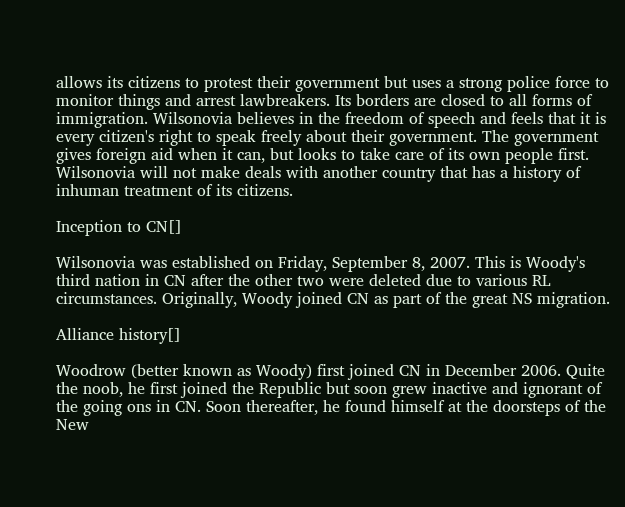allows its citizens to protest their government but uses a strong police force to monitor things and arrest lawbreakers. Its borders are closed to all forms of immigration. Wilsonovia believes in the freedom of speech and feels that it is every citizen's right to speak freely about their government. The government gives foreign aid when it can, but looks to take care of its own people first. Wilsonovia will not make deals with another country that has a history of inhuman treatment of its citizens.

Inception to CN[]

Wilsonovia was established on Friday, September 8, 2007. This is Woody's third nation in CN after the other two were deleted due to various RL circumstances. Originally, Woody joined CN as part of the great NS migration.

Alliance history[]

Woodrow (better known as Woody) first joined CN in December 2006. Quite the noob, he first joined the Republic but soon grew inactive and ignorant of the going ons in CN. Soon thereafter, he found himself at the doorsteps of the New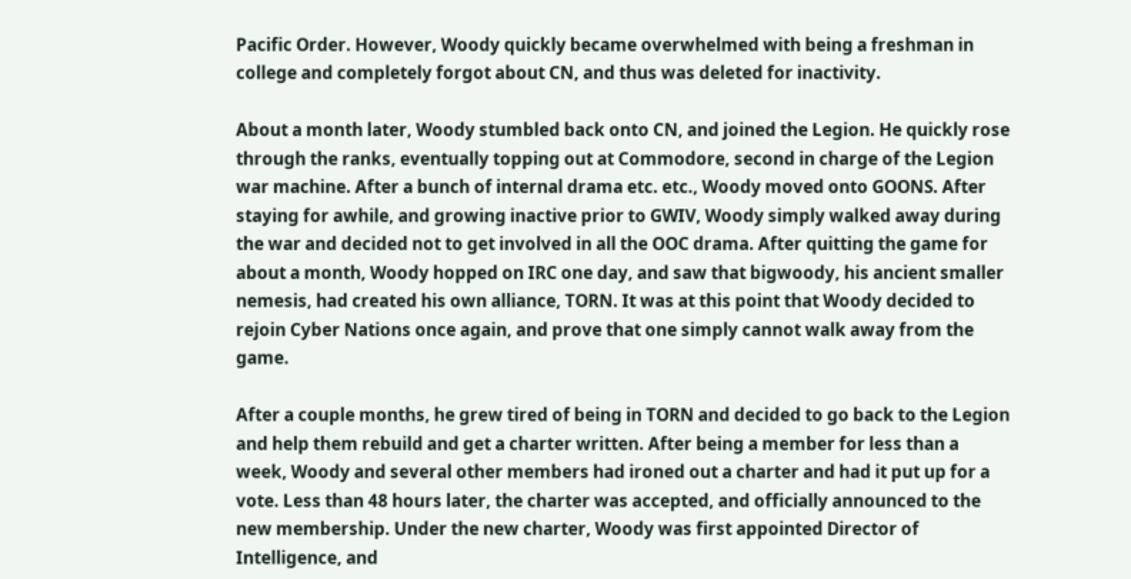Pacific Order. However, Woody quickly became overwhelmed with being a freshman in college and completely forgot about CN, and thus was deleted for inactivity.

About a month later, Woody stumbled back onto CN, and joined the Legion. He quickly rose through the ranks, eventually topping out at Commodore, second in charge of the Legion war machine. After a bunch of internal drama etc. etc., Woody moved onto GOONS. After staying for awhile, and growing inactive prior to GWIV, Woody simply walked away during the war and decided not to get involved in all the OOC drama. After quitting the game for about a month, Woody hopped on IRC one day, and saw that bigwoody, his ancient smaller nemesis, had created his own alliance, TORN. It was at this point that Woody decided to rejoin Cyber Nations once again, and prove that one simply cannot walk away from the game.

After a couple months, he grew tired of being in TORN and decided to go back to the Legion and help them rebuild and get a charter written. After being a member for less than a week, Woody and several other members had ironed out a charter and had it put up for a vote. Less than 48 hours later, the charter was accepted, and officially announced to the new membership. Under the new charter, Woody was first appointed Director of Intelligence, and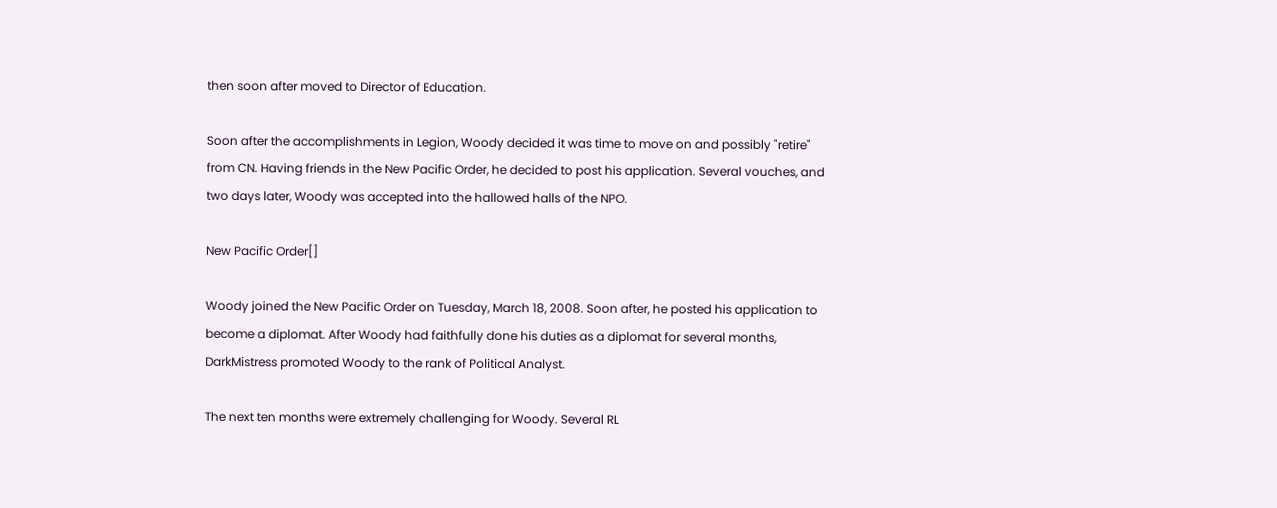then soon after moved to Director of Education.

Soon after the accomplishments in Legion, Woody decided it was time to move on and possibly "retire" from CN. Having friends in the New Pacific Order, he decided to post his application. Several vouches, and two days later, Woody was accepted into the hallowed halls of the NPO.

New Pacific Order[]

Woody joined the New Pacific Order on Tuesday, March 18, 2008. Soon after, he posted his application to become a diplomat. After Woody had faithfully done his duties as a diplomat for several months, DarkMistress promoted Woody to the rank of Political Analyst.

The next ten months were extremely challenging for Woody. Several RL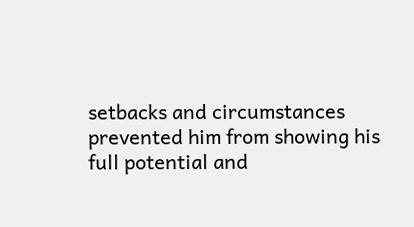setbacks and circumstances prevented him from showing his full potential and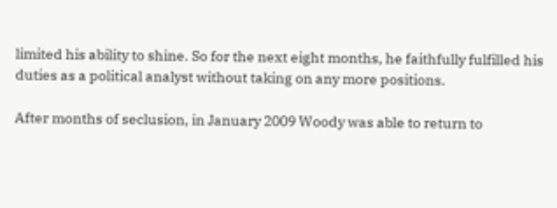limited his ability to shine. So for the next eight months, he faithfully fulfilled his duties as a political analyst without taking on any more positions.

After months of seclusion, in January 2009 Woody was able to return to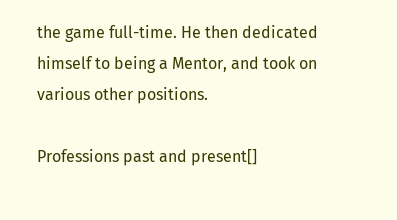the game full-time. He then dedicated himself to being a Mentor, and took on various other positions.

Professions past and present[]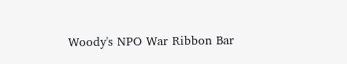Woody's NPO War Ribbon Bar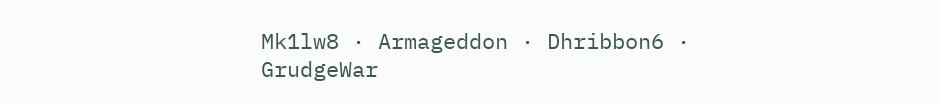Mk1lw8 · Armageddon · Dhribbon6 · GrudgeWar